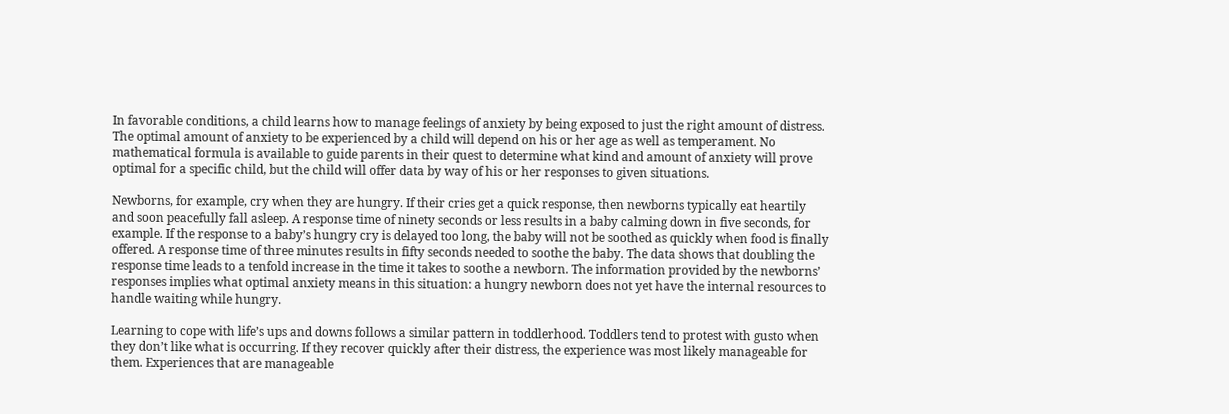In favorable conditions, a child learns how to manage feelings of anxiety by being exposed to just the right amount of distress. The optimal amount of anxiety to be experienced by a child will depend on his or her age as well as temperament. No mathematical formula is available to guide parents in their quest to determine what kind and amount of anxiety will prove optimal for a specific child, but the child will offer data by way of his or her responses to given situations.

Newborns, for example, cry when they are hungry. If their cries get a quick response, then newborns typically eat heartily and soon peacefully fall asleep. A response time of ninety seconds or less results in a baby calming down in five seconds, for example. If the response to a baby’s hungry cry is delayed too long, the baby will not be soothed as quickly when food is finally offered. A response time of three minutes results in fifty seconds needed to soothe the baby. The data shows that doubling the response time leads to a tenfold increase in the time it takes to soothe a newborn. The information provided by the newborns’ responses implies what optimal anxiety means in this situation: a hungry newborn does not yet have the internal resources to handle waiting while hungry.

Learning to cope with life’s ups and downs follows a similar pattern in toddlerhood. Toddlers tend to protest with gusto when they don’t like what is occurring. If they recover quickly after their distress, the experience was most likely manageable for them. Experiences that are manageable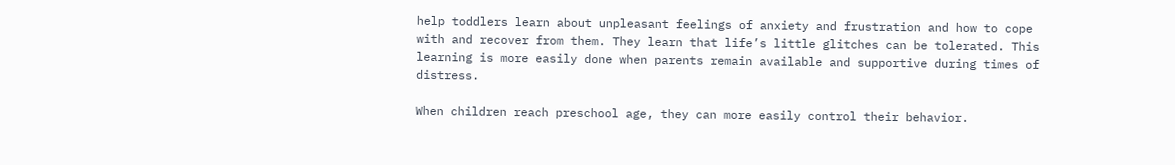help toddlers learn about unpleasant feelings of anxiety and frustration and how to cope with and recover from them. They learn that life’s little glitches can be tolerated. This learning is more easily done when parents remain available and supportive during times of distress.

When children reach preschool age, they can more easily control their behavior.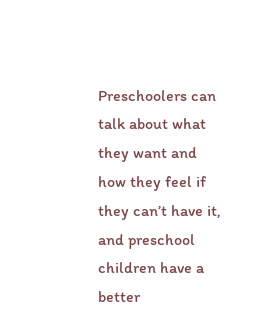Preschoolers can talk about what they want and how they feel if they can’t have it, and preschool children have a better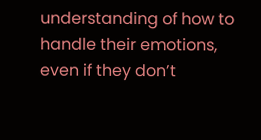understanding of how to handle their emotions, even if they don’t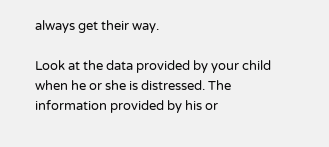always get their way.

Look at the data provided by your child when he or she is distressed. The information provided by his or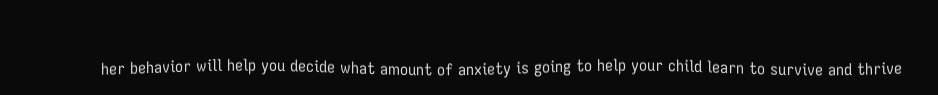her behavior will help you decide what amount of anxiety is going to help your child learn to survive and thrive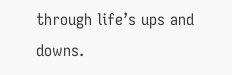through life’s ups and downs.